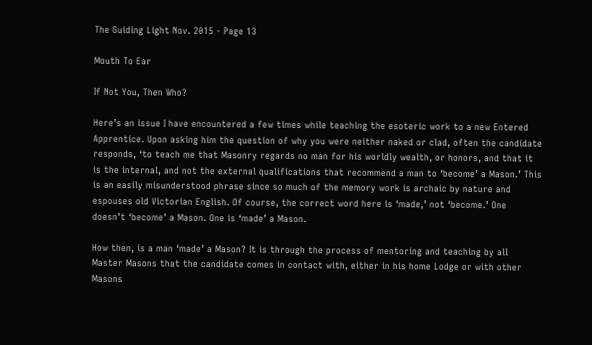The Guiding Light Nov. 2015 - Page 13

Mouth To Ear

If Not You, Then Who?

Here’s an issue I have encountered a few times while teaching the esoteric work to a new Entered Apprentice. Upon asking him the question of why you were neither naked or clad, often the candidate responds, ‘to teach me that Masonry regards no man for his worldly wealth, or honors, and that it is the internal, and not the external qualifications that recommend a man to ‘become’ a Mason.’ This is an easily misunderstood phrase since so much of the memory work is archaic by nature and espouses old Victorian English. Of course, the correct word here is ‘made,’ not ‘become.’ One doesn’t ‘become’ a Mason. One is ‘made’ a Mason.

How then, is a man ‘made’ a Mason? It is through the process of mentoring and teaching by all Master Masons that the candidate comes in contact with, either in his home Lodge or with other Masons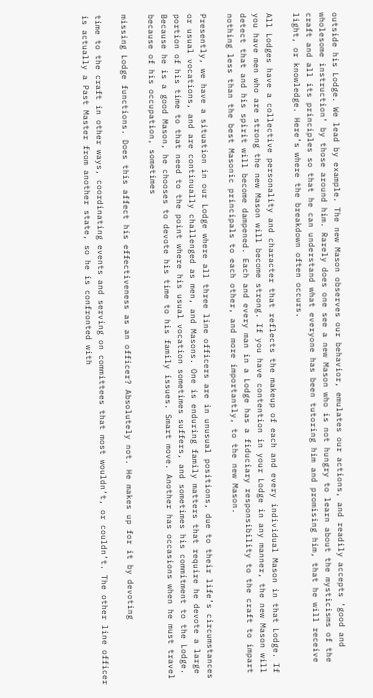outside his Lodge. We lead by example. The new Mason observes our behavior, emulates our actions, and readily accepts ‘good and wholesome instruction’ by those around him. Rarely does one see a new Mason who is not hungry to learn about the mysticisms of the craft and all its principles so that he can understand what everyone has been tutoring him and promising him, that he will receive light, or knowledge. Here’s where the breakdown often occurs.

All Lodges have a collective personality and character that reflects the makeup of each and every individual Mason in that Lodge. If you have men who are strong the new Mason will become strong. If you have contention in your Lodge in any manner, the new Mason will detect that and his spirit will become dampened. Each and every man in a Lodge has a fiduciary responsibility to the craft to impart nothing less than the best Masonic principals to each other, and more importantly, to the new Mason.

Presently, we have a situation in our Lodge where all three line officers are in unusual positions, due to their life’s circumstances or usual vocations, and are continually challenged as men, and Masons. One is enduring family matters that require he devote a large portion of his time to that need to the point where his usual vocation sometimes suffers, and sometimes his commitment to the Lodge. Because he is a good Mason, he chooses to devote his time to his family issues. Smart move. Another has occasions when he must travel because of his occupation, sometimes

missing Lodge functions. Does this affect his effectiveness as an officer? Absolutely not. He makes up for it by devoting

time to the craft in other ways, coordinating events and serving on committees that most wouldn’t, or couldn’t. The other line officer is actually a Past Master from another state, so he is confronted with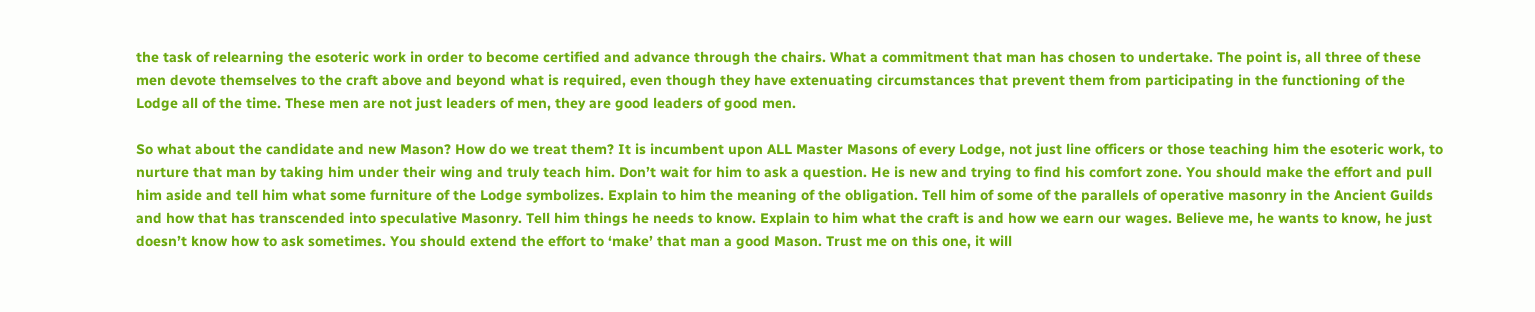the task of relearning the esoteric work in order to become certified and advance through the chairs. What a commitment that man has chosen to undertake. The point is, all three of these men devote themselves to the craft above and beyond what is required, even though they have extenuating circumstances that prevent them from participating in the functioning of the Lodge all of the time. These men are not just leaders of men, they are good leaders of good men.

So what about the candidate and new Mason? How do we treat them? It is incumbent upon ALL Master Masons of every Lodge, not just line officers or those teaching him the esoteric work, to nurture that man by taking him under their wing and truly teach him. Don’t wait for him to ask a question. He is new and trying to find his comfort zone. You should make the effort and pull him aside and tell him what some furniture of the Lodge symbolizes. Explain to him the meaning of the obligation. Tell him of some of the parallels of operative masonry in the Ancient Guilds and how that has transcended into speculative Masonry. Tell him things he needs to know. Explain to him what the craft is and how we earn our wages. Believe me, he wants to know, he just doesn’t know how to ask sometimes. You should extend the effort to ‘make’ that man a good Mason. Trust me on this one, it will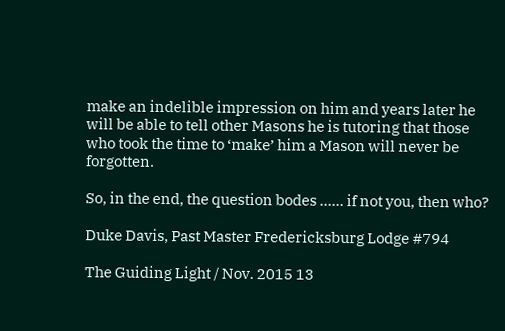make an indelible impression on him and years later he will be able to tell other Masons he is tutoring that those who took the time to ‘make’ him a Mason will never be forgotten.

So, in the end, the question bodes …… if not you, then who?

Duke Davis, Past Master Fredericksburg Lodge #794

The Guiding Light / Nov. 2015 13